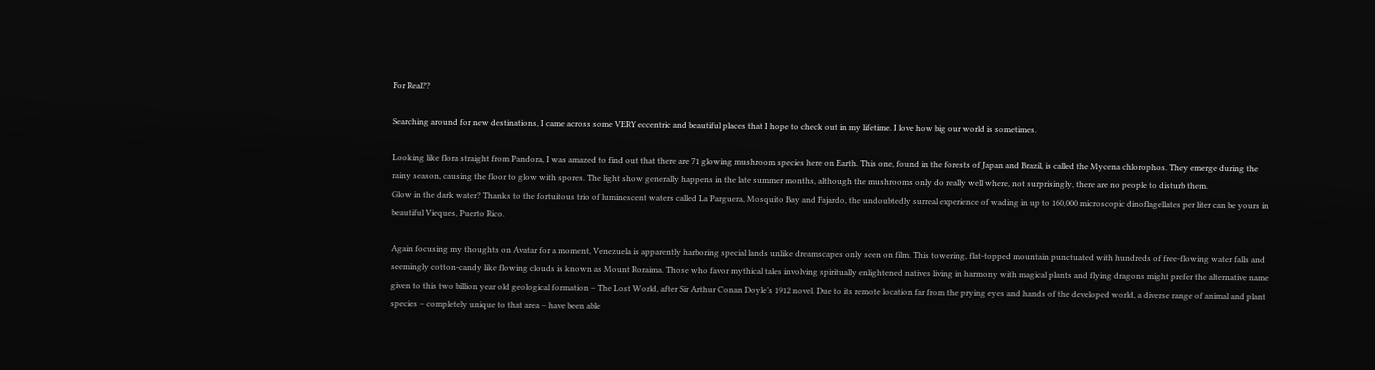For Real??

Searching around for new destinations, I came across some VERY eccentric and beautiful places that I hope to check out in my lifetime. I love how big our world is sometimes.

Looking like flora straight from Pandora, I was amazed to find out that there are 71 glowing mushroom species here on Earth. This one, found in the forests of Japan and Brazil, is called the Mycena chlorophos. They emerge during the rainy season, causing the floor to glow with spores. The light show generally happens in the late summer months, although the mushrooms only do really well where, not surprisingly, there are no people to disturb them.
Glow in the dark water? Thanks to the fortuitous trio of luminescent waters called La Parguera, Mosquito Bay and Fajardo, the undoubtedly surreal experience of wading in up to 160,000 microscopic dinoflagellates per liter can be yours in beautiful Vieques, Puerto Rico.

Again focusing my thoughts on Avatar for a moment, Venezuela is apparently harboring special lands unlike dreamscapes only seen on film. This towering, flat-topped mountain punctuated with hundreds of free-flowing water falls and seemingly cotton-candy like flowing clouds is known as Mount Roraima. Those who favor mythical tales involving spiritually enlightened natives living in harmony with magical plants and flying dragons might prefer the alternative name given to this two billion year old geological formation – The Lost World, after Sir Arthur Conan Doyle’s 1912 novel. Due to its remote location far from the prying eyes and hands of the developed world, a diverse range of animal and plant species – completely unique to that area – have been able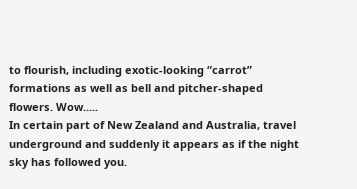to flourish, including exotic-looking “carrot” formations as well as bell and pitcher-shaped flowers. Wow.....
In certain part of New Zealand and Australia, travel underground and suddenly it appears as if the night sky has followed you.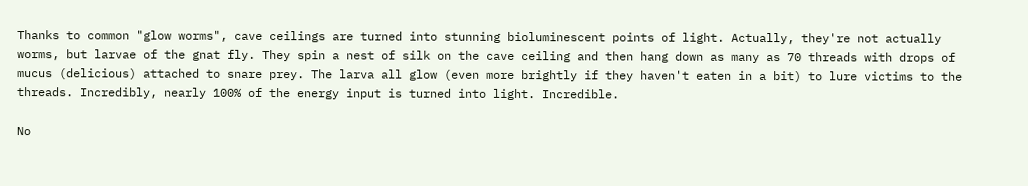Thanks to common "glow worms", cave ceilings are turned into stunning bioluminescent points of light. Actually, they're not actually worms, but larvae of the gnat fly. They spin a nest of silk on the cave ceiling and then hang down as many as 70 threads with drops of mucus (delicious) attached to snare prey. The larva all glow (even more brightly if they haven't eaten in a bit) to lure victims to the threads. Incredibly, nearly 100% of the energy input is turned into light. Incredible.

No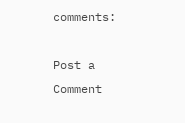comments:

Post a Comment